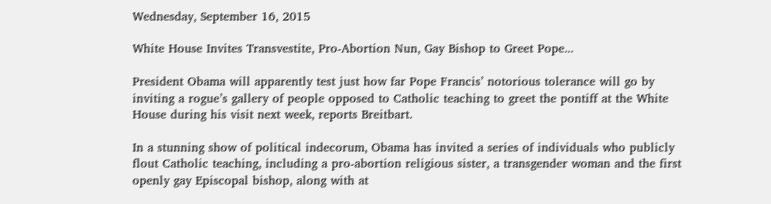Wednesday, September 16, 2015

White House Invites Transvestite, Pro-Abortion Nun, Gay Bishop to Greet Pope...

President Obama will apparently test just how far Pope Francis’ notorious tolerance will go by inviting a rogue’s gallery of people opposed to Catholic teaching to greet the pontiff at the White House during his visit next week, reports Breitbart.

In a stunning show of political indecorum, Obama has invited a series of individuals who publicly flout Catholic teaching, including a pro-abortion religious sister, a transgender woman and the first openly gay Episcopal bishop, along with at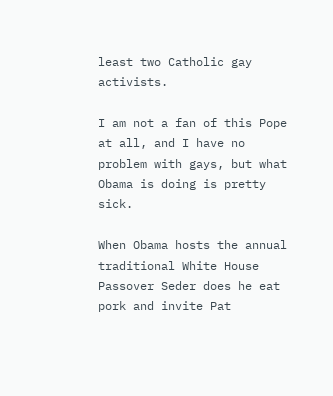least two Catholic gay activists.

I am not a fan of this Pope at all, and I have no problem with gays, but what Obama is doing is pretty sick.

When Obama hosts the annual traditional White House Passover Seder does he eat pork and invite Pat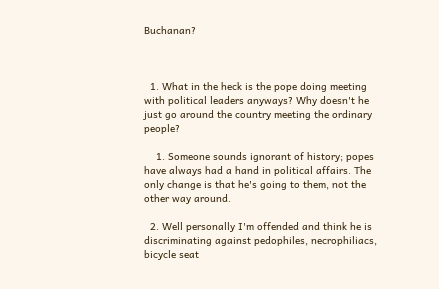Buchanan?



  1. What in the heck is the pope doing meeting with political leaders anyways? Why doesn't he just go around the country meeting the ordinary people?

    1. Someone sounds ignorant of history; popes have always had a hand in political affairs. The only change is that he's going to them, not the other way around.

  2. Well personally I'm offended and think he is discriminating against pedophiles, necrophiliacs, bicycle seat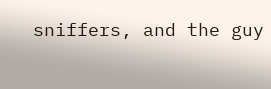sniffers, and the guy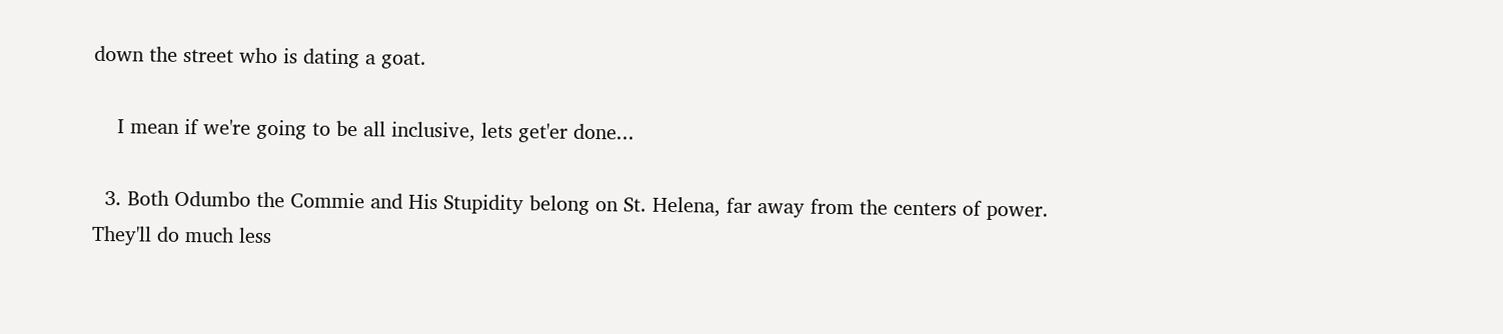down the street who is dating a goat.

    I mean if we're going to be all inclusive, lets get'er done...

  3. Both Odumbo the Commie and His Stupidity belong on St. Helena, far away from the centers of power. They'll do much less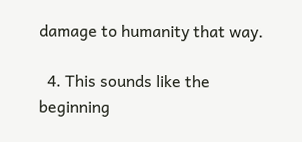damage to humanity that way.

  4. This sounds like the beginning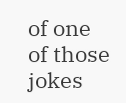of one of those jokes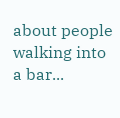about people walking into a bar...